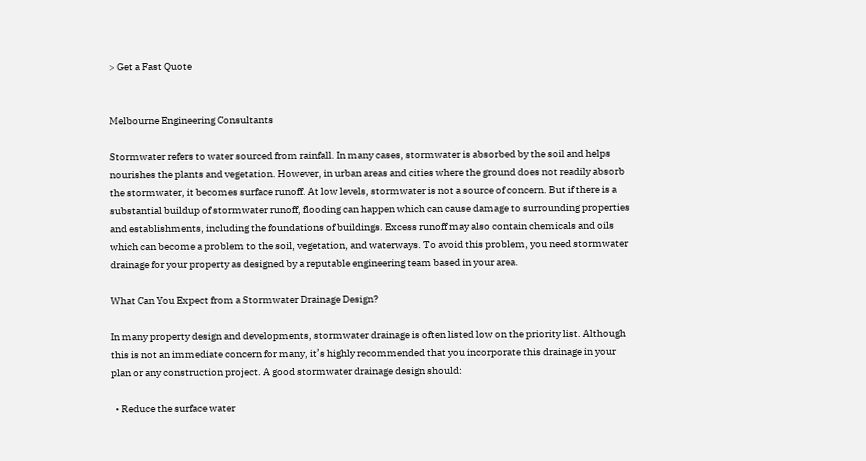> Get a Fast Quote


Melbourne Engineering Consultants

Stormwater refers to water sourced from rainfall. In many cases, stormwater is absorbed by the soil and helps nourishes the plants and vegetation. However, in urban areas and cities where the ground does not readily absorb the stormwater, it becomes surface runoff. At low levels, stormwater is not a source of concern. But if there is a substantial buildup of stormwater runoff, flooding can happen which can cause damage to surrounding properties and establishments, including the foundations of buildings. Excess runoff may also contain chemicals and oils which can become a problem to the soil, vegetation, and waterways. To avoid this problem, you need stormwater drainage for your property as designed by a reputable engineering team based in your area.

What Can You Expect from a Stormwater Drainage Design?

In many property design and developments, stormwater drainage is often listed low on the priority list. Although this is not an immediate concern for many, it’s highly recommended that you incorporate this drainage in your plan or any construction project. A good stormwater drainage design should:

  • Reduce the surface water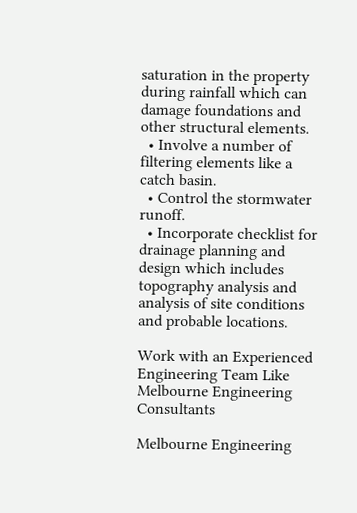saturation in the property during rainfall which can damage foundations and other structural elements.
  • Involve a number of filtering elements like a catch basin.
  • Control the stormwater runoff.
  • Incorporate checklist for drainage planning and design which includes topography analysis and analysis of site conditions and probable locations.

Work with an Experienced Engineering Team Like Melbourne Engineering Consultants

Melbourne Engineering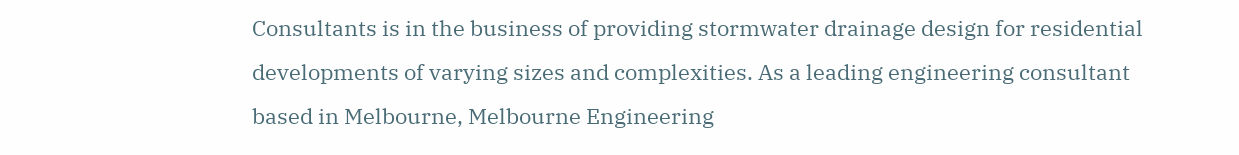Consultants is in the business of providing stormwater drainage design for residential developments of varying sizes and complexities. As a leading engineering consultant based in Melbourne, Melbourne Engineering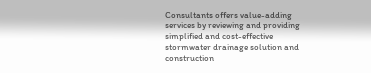Consultants offers value-adding services by reviewing and providing simplified and cost-effective stormwater drainage solution and construction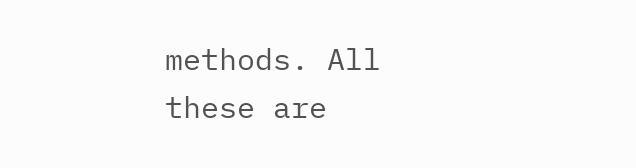methods. All these are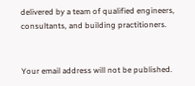delivered by a team of qualified engineers, consultants, and building practitioners.


Your email address will not be published.